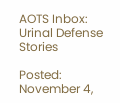AOTS Inbox: Urinal Defense Stories

Posted: November 4,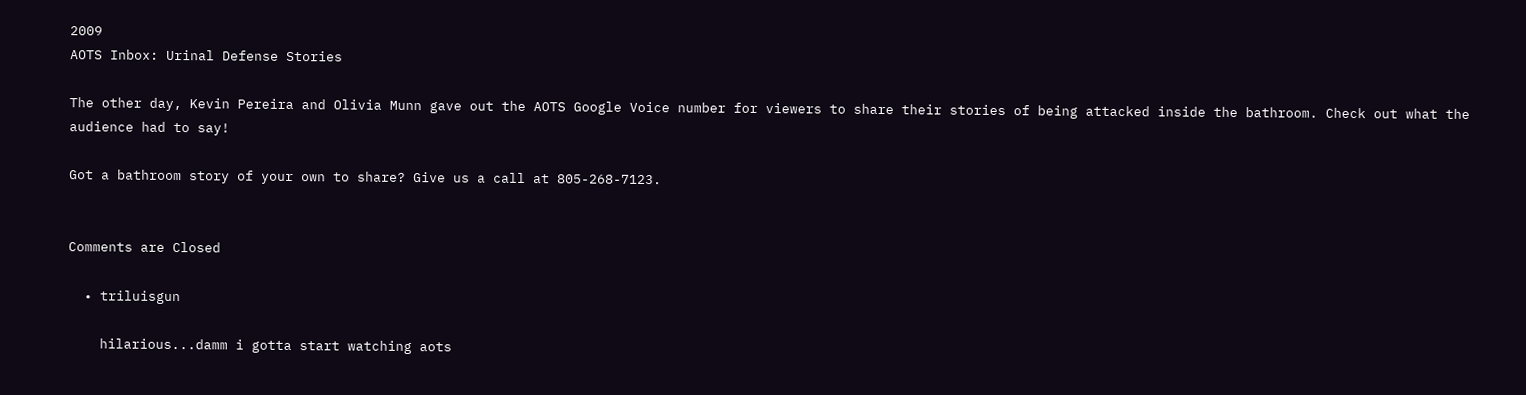2009
AOTS Inbox: Urinal Defense Stories

The other day, Kevin Pereira and Olivia Munn gave out the AOTS Google Voice number for viewers to share their stories of being attacked inside the bathroom. Check out what the audience had to say!

Got a bathroom story of your own to share? Give us a call at 805-268-7123.


Comments are Closed

  • triluisgun

    hilarious...damm i gotta start watching aots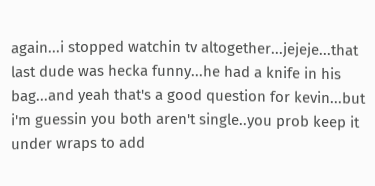again...i stopped watchin tv altogether...jejeje...that last dude was hecka funny...he had a knife in his bag...and yeah that's a good question for kevin...but i'm guessin you both aren't single..you prob keep it under wraps to add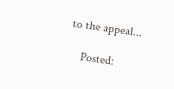to the appeal...

    Posted: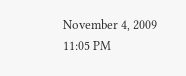November 4, 2009 11:05 PM